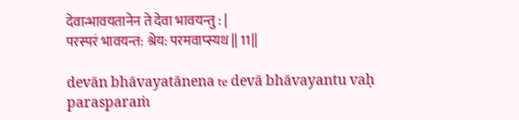देवान्भावयतानेन ते देवा भावयन्तु : |
परस्परं भावयन्त: श्रेय: परमवाप्स्यथ || 11||

devān bhāvayatānena te devā bhāvayantu vaḥ
parasparaṁ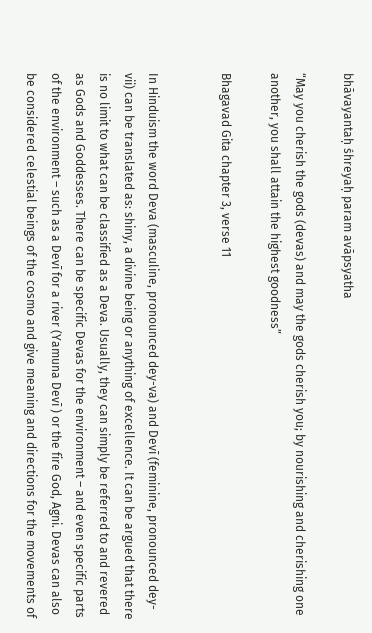bhāvayantaḥ śhreyaḥ param avāpsyatha

“May you cherish the gods (devas) and may the gods cherish you; by nourishing and cherishing one another, you shall attain the highest goodness”

Bhagavad Gita chapter 3, verse 11


In Hinduism the word Deva (masculine, pronounced dey-va) and Devī (feminine, pronounced dey-vii) can be translated as: shiny, a divine being or anything of excellence. It can be argued that there is no limit to what can be classified as a Deva. Usually, they can simply be referred to and revered as Gods and Goddesses. There can be specific Devas for the environment – and even specific parts of the environment – such as a Devī for a river (Yamuna Devī ) or the fire God, Agni. Devas can also be considered celestial beings of the cosmo and give meaning and directions for the movements of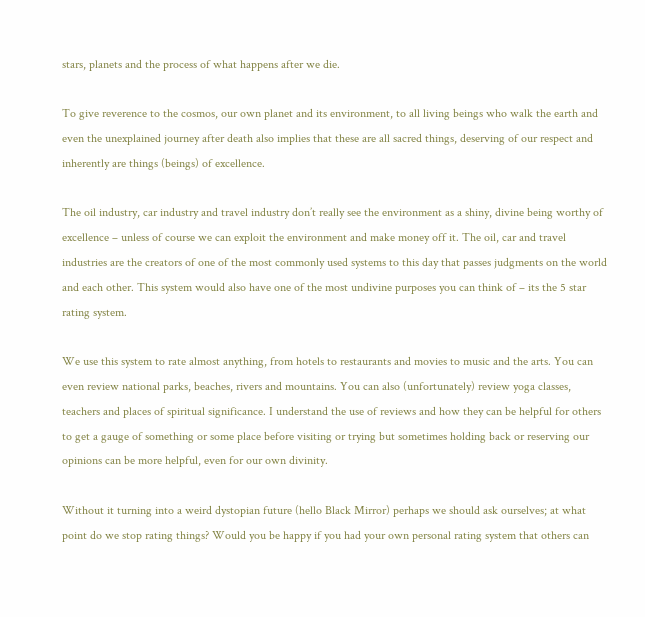stars, planets and the process of what happens after we die.

To give reverence to the cosmos, our own planet and its environment, to all living beings who walk the earth and even the unexplained journey after death also implies that these are all sacred things, deserving of our respect and inherently are things (beings) of excellence.

The oil industry, car industry and travel industry don’t really see the environment as a shiny, divine being worthy of excellence – unless of course we can exploit the environment and make money off it. The oil, car and travel industries are the creators of one of the most commonly used systems to this day that passes judgments on the world and each other. This system would also have one of the most undivine purposes you can think of – its the 5 star rating system.

We use this system to rate almost anything, from hotels to restaurants and movies to music and the arts. You can even review national parks, beaches, rivers and mountains. You can also (unfortunately) review yoga classes, teachers and places of spiritual significance. I understand the use of reviews and how they can be helpful for others to get a gauge of something or some place before visiting or trying but sometimes holding back or reserving our opinions can be more helpful, even for our own divinity.

Without it turning into a weird dystopian future (hello Black Mirror) perhaps we should ask ourselves; at what point do we stop rating things? Would you be happy if you had your own personal rating system that others can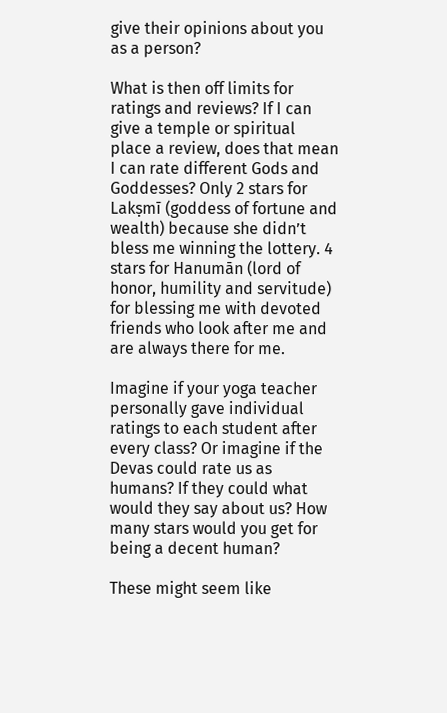give their opinions about you as a person?

What is then off limits for ratings and reviews? If I can give a temple or spiritual place a review, does that mean I can rate different Gods and Goddesses? Only 2 stars for Lakṣmī (goddess of fortune and wealth) because she didn’t bless me winning the lottery. 4 stars for Hanumān (lord of honor, humility and servitude) for blessing me with devoted friends who look after me and are always there for me.

Imagine if your yoga teacher personally gave individual ratings to each student after every class? Or imagine if the Devas could rate us as humans? If they could what would they say about us? How many stars would you get for being a decent human?

These might seem like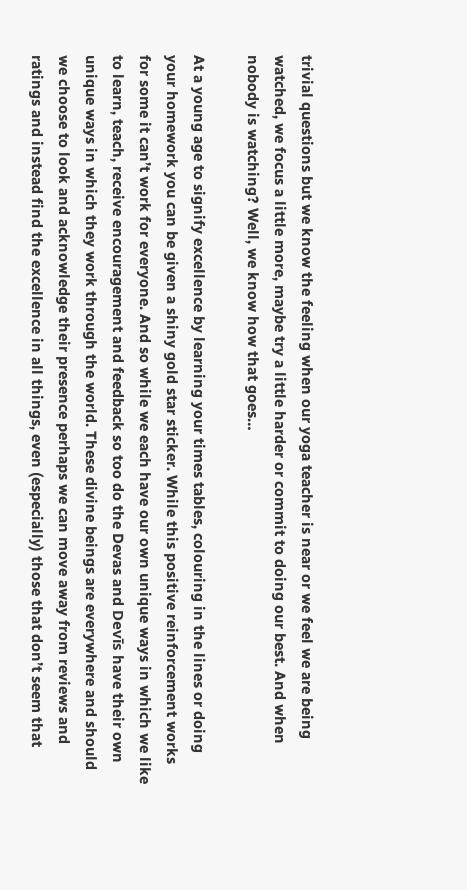trivial questions but we know the feeling when our yoga teacher is near or we feel we are being watched, we focus a little more, maybe try a little harder or commit to doing our best. And when nobody is watching? Well, we know how that goes…

At a young age to signify excellence by learning your times tables, colouring in the lines or doing your homework you can be given a shiny gold star sticker. While this positive reinforcement works for some it can’t work for everyone. And so while we each have our own unique ways in which we like to learn, teach, receive encouragement and feedback so too do the Devas and Devīs have their own unique ways in which they work through the world. These divine beings are everywhere and should we choose to look and acknowledge their presence perhaps we can move away from reviews and ratings and instead find the excellence in all things, even (especially) those that don’t seem that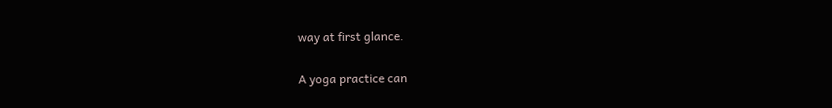way at first glance.

A yoga practice can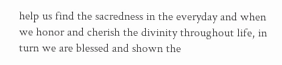help us find the sacredness in the everyday and when we honor and cherish the divinity throughout life, in turn we are blessed and shown the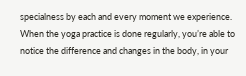specialness by each and every moment we experience. When the yoga practice is done regularly, you’re able to notice the difference and changes in the body, in your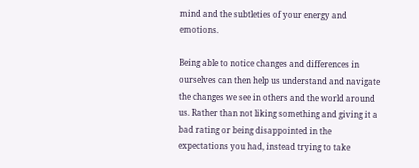mind and the subtleties of your energy and emotions.

Being able to notice changes and differences in ourselves can then help us understand and navigate the changes we see in others and the world around us. Rather than not liking something and giving it a bad rating or being disappointed in the expectations you had, instead trying to take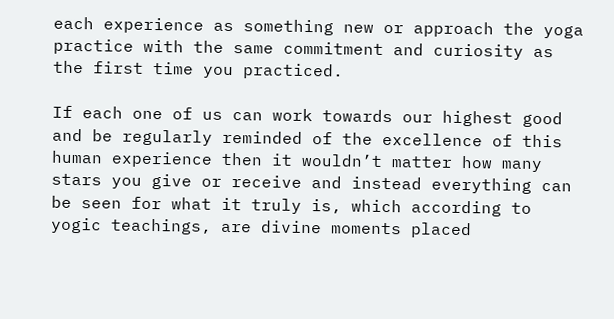each experience as something new or approach the yoga practice with the same commitment and curiosity as the first time you practiced.

If each one of us can work towards our highest good and be regularly reminded of the excellence of this human experience then it wouldn’t matter how many stars you give or receive and instead everything can be seen for what it truly is, which according to yogic teachings, are divine moments placed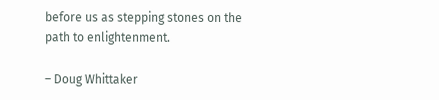before us as stepping stones on the path to enlightenment.

– Doug Whittaker